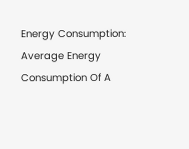Energy Consumption: Average Energy Consumption Of A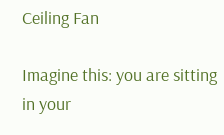Ceiling Fan

Imagine this: you are sitting in your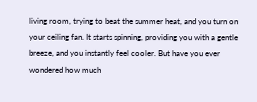living room, trying to beat the summer heat, and you turn on your ceiling fan. It starts spinning, providing you with a gentle breeze, and you instantly feel cooler. But have you ever wondered how much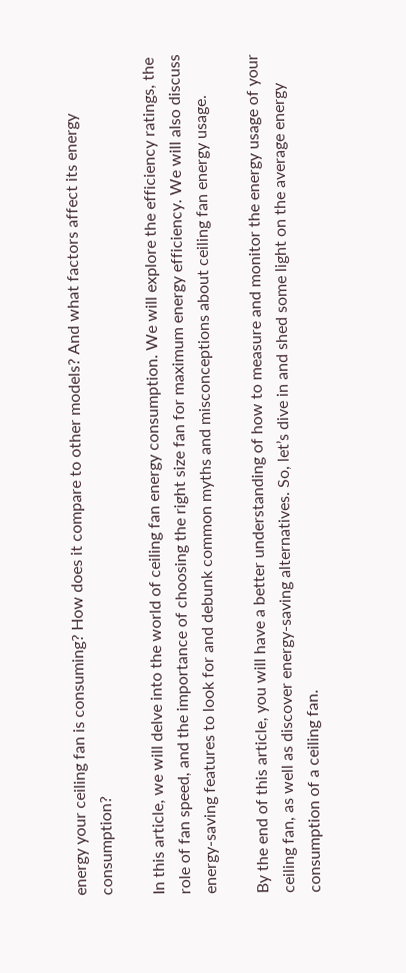energy your ceiling fan is consuming? How does it compare to other models? And what factors affect its energy consumption?

In this article, we will delve into the world of ceiling fan energy consumption. We will explore the efficiency ratings, the role of fan speed, and the importance of choosing the right size fan for maximum energy efficiency. We will also discuss energy-saving features to look for and debunk common myths and misconceptions about ceiling fan energy usage.

By the end of this article, you will have a better understanding of how to measure and monitor the energy usage of your ceiling fan, as well as discover energy-saving alternatives. So, let’s dive in and shed some light on the average energy consumption of a ceiling fan.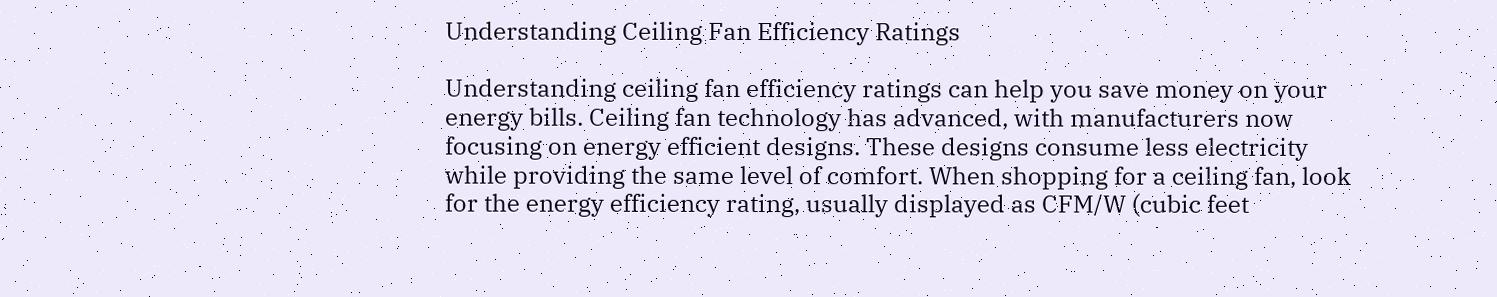Understanding Ceiling Fan Efficiency Ratings

Understanding ceiling fan efficiency ratings can help you save money on your energy bills. Ceiling fan technology has advanced, with manufacturers now focusing on energy efficient designs. These designs consume less electricity while providing the same level of comfort. When shopping for a ceiling fan, look for the energy efficiency rating, usually displayed as CFM/W (cubic feet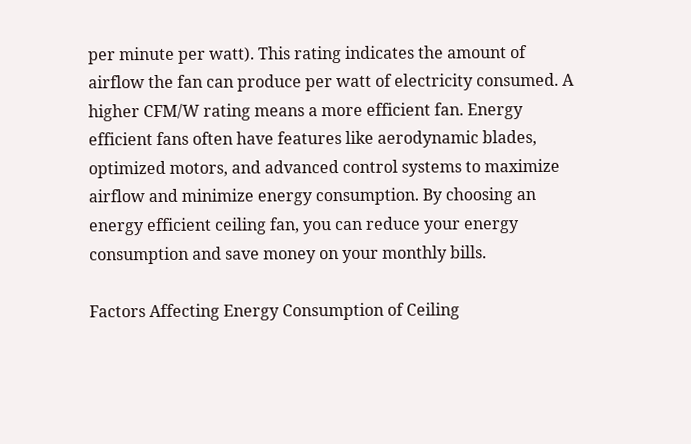per minute per watt). This rating indicates the amount of airflow the fan can produce per watt of electricity consumed. A higher CFM/W rating means a more efficient fan. Energy efficient fans often have features like aerodynamic blades, optimized motors, and advanced control systems to maximize airflow and minimize energy consumption. By choosing an energy efficient ceiling fan, you can reduce your energy consumption and save money on your monthly bills.

Factors Affecting Energy Consumption of Ceiling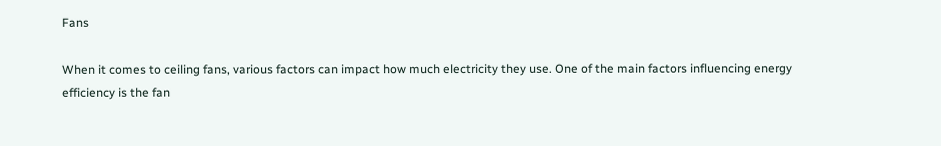Fans

When it comes to ceiling fans, various factors can impact how much electricity they use. One of the main factors influencing energy efficiency is the fan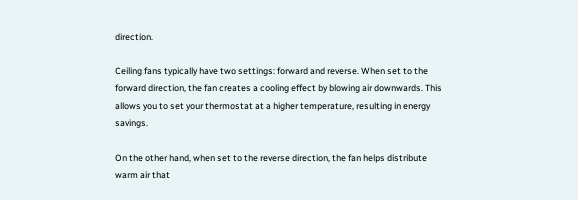direction.

Ceiling fans typically have two settings: forward and reverse. When set to the forward direction, the fan creates a cooling effect by blowing air downwards. This allows you to set your thermostat at a higher temperature, resulting in energy savings.

On the other hand, when set to the reverse direction, the fan helps distribute warm air that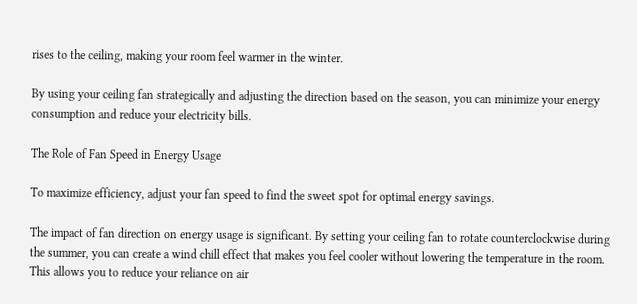rises to the ceiling, making your room feel warmer in the winter.

By using your ceiling fan strategically and adjusting the direction based on the season, you can minimize your energy consumption and reduce your electricity bills.

The Role of Fan Speed in Energy Usage

To maximize efficiency, adjust your fan speed to find the sweet spot for optimal energy savings.

The impact of fan direction on energy usage is significant. By setting your ceiling fan to rotate counterclockwise during the summer, you can create a wind chill effect that makes you feel cooler without lowering the temperature in the room. This allows you to reduce your reliance on air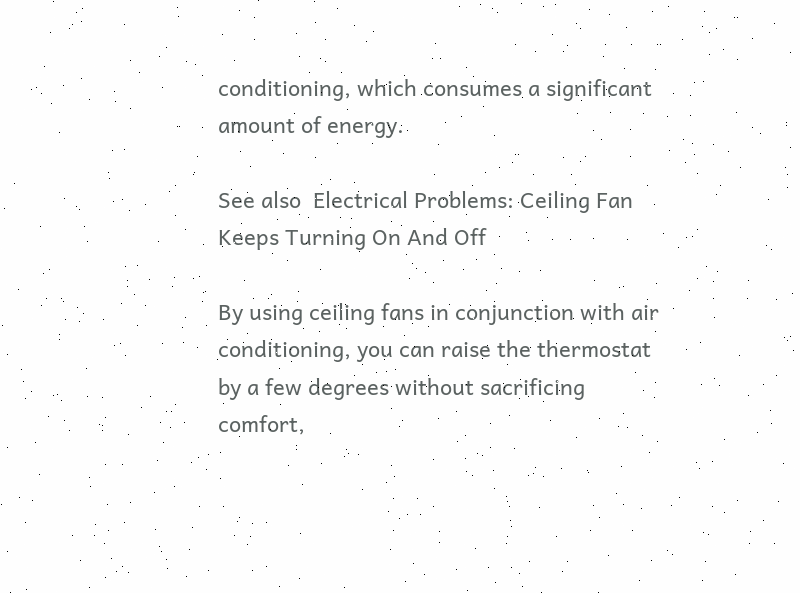conditioning, which consumes a significant amount of energy.

See also  Electrical Problems: Ceiling Fan Keeps Turning On And Off

By using ceiling fans in conjunction with air conditioning, you can raise the thermostat by a few degrees without sacrificing comfort,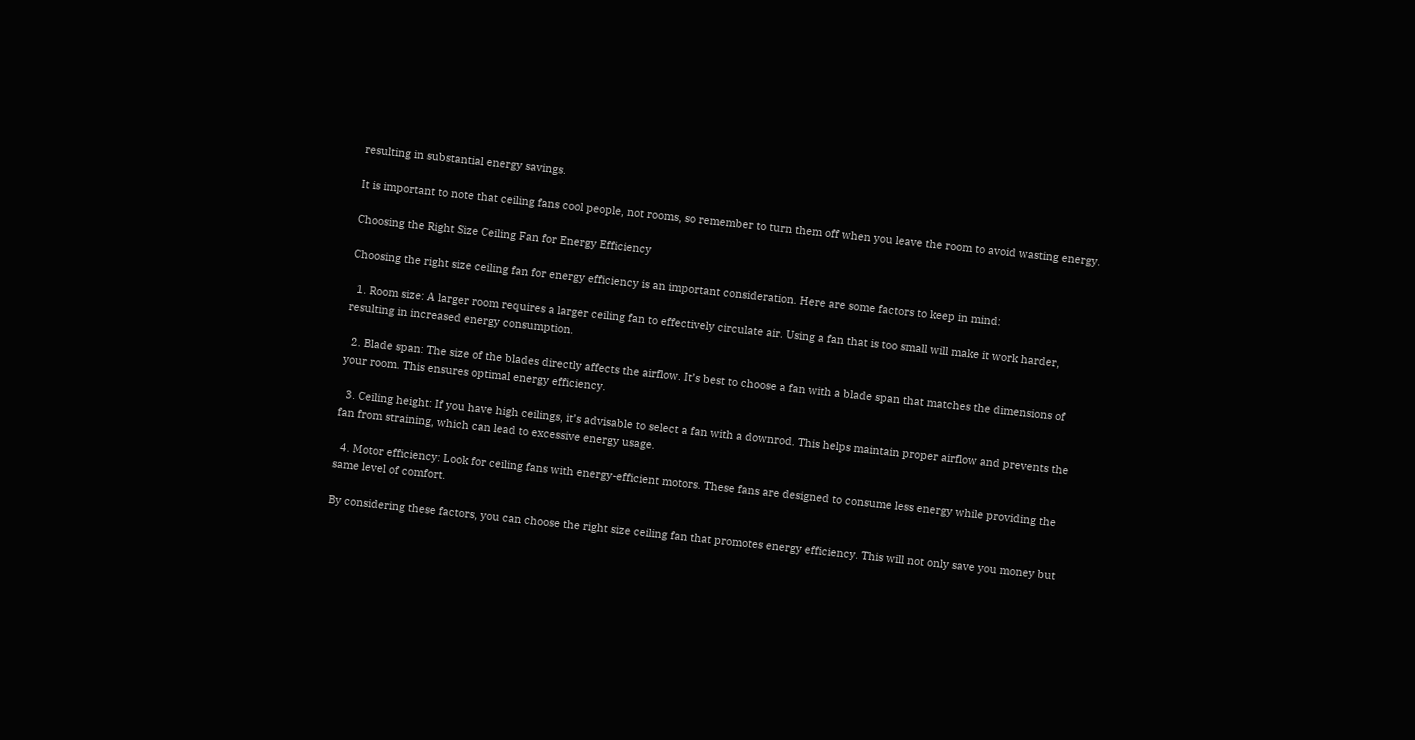resulting in substantial energy savings.

It is important to note that ceiling fans cool people, not rooms, so remember to turn them off when you leave the room to avoid wasting energy.

Choosing the Right Size Ceiling Fan for Energy Efficiency

Choosing the right size ceiling fan for energy efficiency is an important consideration. Here are some factors to keep in mind:

  1. Room size: A larger room requires a larger ceiling fan to effectively circulate air. Using a fan that is too small will make it work harder, resulting in increased energy consumption.

  2. Blade span: The size of the blades directly affects the airflow. It’s best to choose a fan with a blade span that matches the dimensions of your room. This ensures optimal energy efficiency.

  3. Ceiling height: If you have high ceilings, it’s advisable to select a fan with a downrod. This helps maintain proper airflow and prevents the fan from straining, which can lead to excessive energy usage.

  4. Motor efficiency: Look for ceiling fans with energy-efficient motors. These fans are designed to consume less energy while providing the same level of comfort.

By considering these factors, you can choose the right size ceiling fan that promotes energy efficiency. This will not only save you money but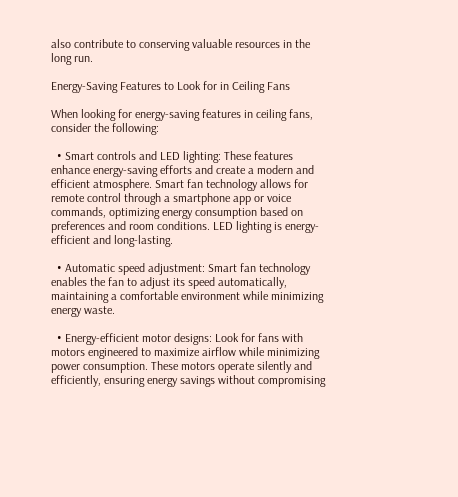also contribute to conserving valuable resources in the long run.

Energy-Saving Features to Look for in Ceiling Fans

When looking for energy-saving features in ceiling fans, consider the following:

  • Smart controls and LED lighting: These features enhance energy-saving efforts and create a modern and efficient atmosphere. Smart fan technology allows for remote control through a smartphone app or voice commands, optimizing energy consumption based on preferences and room conditions. LED lighting is energy-efficient and long-lasting.

  • Automatic speed adjustment: Smart fan technology enables the fan to adjust its speed automatically, maintaining a comfortable environment while minimizing energy waste.

  • Energy-efficient motor designs: Look for fans with motors engineered to maximize airflow while minimizing power consumption. These motors operate silently and efficiently, ensuring energy savings without compromising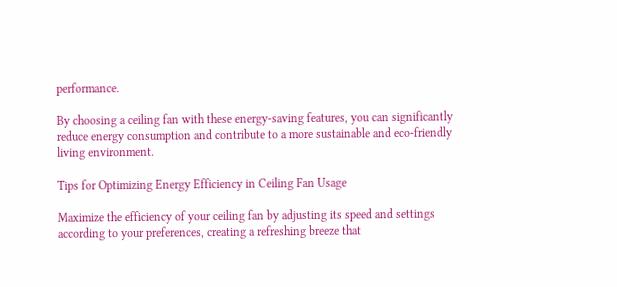performance.

By choosing a ceiling fan with these energy-saving features, you can significantly reduce energy consumption and contribute to a more sustainable and eco-friendly living environment.

Tips for Optimizing Energy Efficiency in Ceiling Fan Usage

Maximize the efficiency of your ceiling fan by adjusting its speed and settings according to your preferences, creating a refreshing breeze that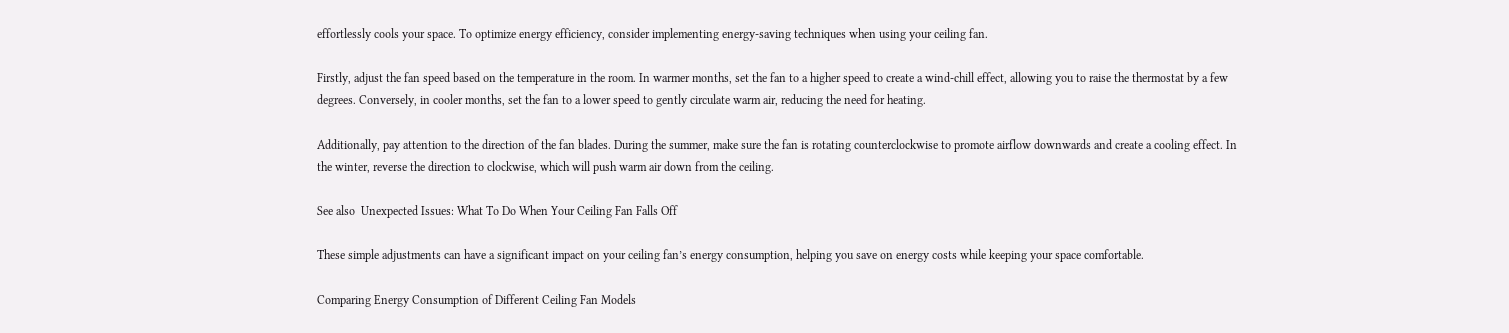effortlessly cools your space. To optimize energy efficiency, consider implementing energy-saving techniques when using your ceiling fan.

Firstly, adjust the fan speed based on the temperature in the room. In warmer months, set the fan to a higher speed to create a wind-chill effect, allowing you to raise the thermostat by a few degrees. Conversely, in cooler months, set the fan to a lower speed to gently circulate warm air, reducing the need for heating.

Additionally, pay attention to the direction of the fan blades. During the summer, make sure the fan is rotating counterclockwise to promote airflow downwards and create a cooling effect. In the winter, reverse the direction to clockwise, which will push warm air down from the ceiling.

See also  Unexpected Issues: What To Do When Your Ceiling Fan Falls Off

These simple adjustments can have a significant impact on your ceiling fan’s energy consumption, helping you save on energy costs while keeping your space comfortable.

Comparing Energy Consumption of Different Ceiling Fan Models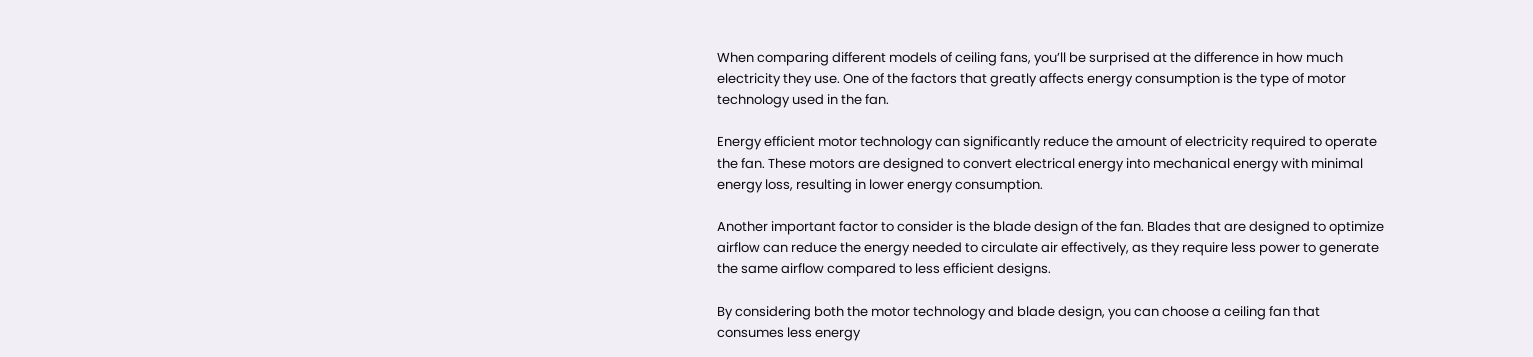When comparing different models of ceiling fans, you’ll be surprised at the difference in how much electricity they use. One of the factors that greatly affects energy consumption is the type of motor technology used in the fan.

Energy efficient motor technology can significantly reduce the amount of electricity required to operate the fan. These motors are designed to convert electrical energy into mechanical energy with minimal energy loss, resulting in lower energy consumption.

Another important factor to consider is the blade design of the fan. Blades that are designed to optimize airflow can reduce the energy needed to circulate air effectively, as they require less power to generate the same airflow compared to less efficient designs.

By considering both the motor technology and blade design, you can choose a ceiling fan that consumes less energy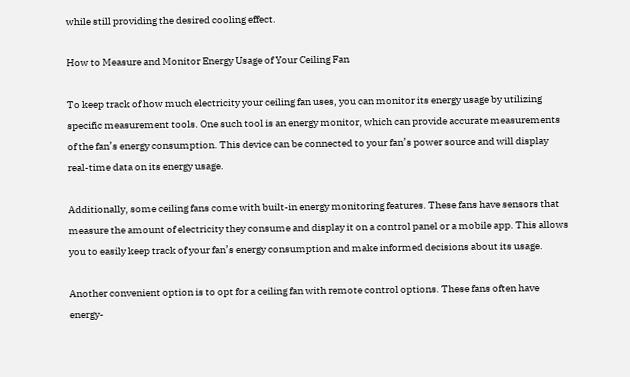while still providing the desired cooling effect.

How to Measure and Monitor Energy Usage of Your Ceiling Fan

To keep track of how much electricity your ceiling fan uses, you can monitor its energy usage by utilizing specific measurement tools. One such tool is an energy monitor, which can provide accurate measurements of the fan’s energy consumption. This device can be connected to your fan’s power source and will display real-time data on its energy usage.

Additionally, some ceiling fans come with built-in energy monitoring features. These fans have sensors that measure the amount of electricity they consume and display it on a control panel or a mobile app. This allows you to easily keep track of your fan’s energy consumption and make informed decisions about its usage.

Another convenient option is to opt for a ceiling fan with remote control options. These fans often have energy-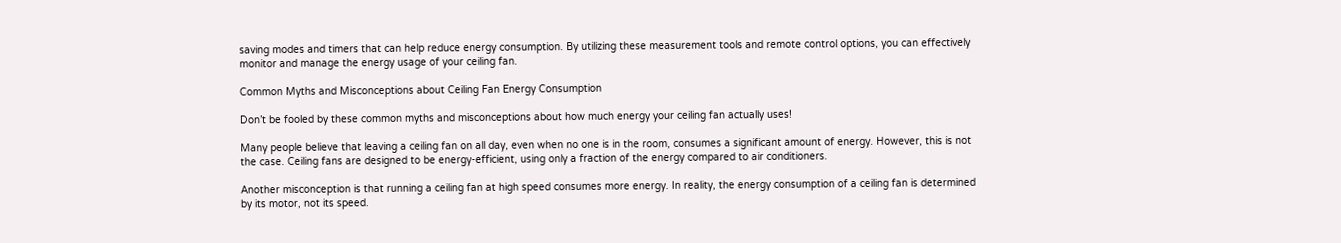saving modes and timers that can help reduce energy consumption. By utilizing these measurement tools and remote control options, you can effectively monitor and manage the energy usage of your ceiling fan.

Common Myths and Misconceptions about Ceiling Fan Energy Consumption

Don’t be fooled by these common myths and misconceptions about how much energy your ceiling fan actually uses!

Many people believe that leaving a ceiling fan on all day, even when no one is in the room, consumes a significant amount of energy. However, this is not the case. Ceiling fans are designed to be energy-efficient, using only a fraction of the energy compared to air conditioners.

Another misconception is that running a ceiling fan at high speed consumes more energy. In reality, the energy consumption of a ceiling fan is determined by its motor, not its speed.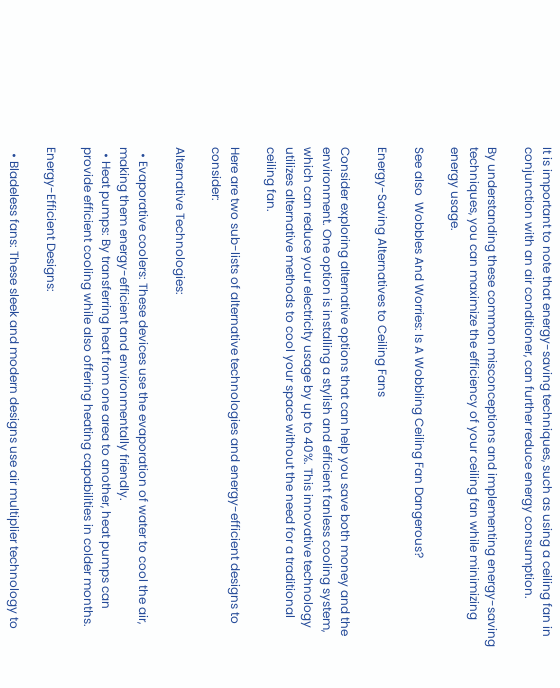It is important to note that energy-saving techniques, such as using a ceiling fan in conjunction with an air conditioner, can further reduce energy consumption.

By understanding these common misconceptions and implementing energy-saving techniques, you can maximize the efficiency of your ceiling fan while minimizing energy usage.

See also  Wobbles And Worries: Is A Wobbling Ceiling Fan Dangerous?

Energy-Saving Alternatives to Ceiling Fans

Consider exploring alternative options that can help you save both money and the environment. One option is installing a stylish and efficient fanless cooling system, which can reduce your electricity usage by up to 40%. This innovative technology utilizes alternative methods to cool your space without the need for a traditional ceiling fan.

Here are two sub-lists of alternative technologies and energy-efficient designs to consider:

Alternative Technologies:

  • Evaporative coolers: These devices use the evaporation of water to cool the air, making them energy-efficient and environmentally friendly.
  • Heat pumps: By transferring heat from one area to another, heat pumps can provide efficient cooling while also offering heating capabilities in colder months.

Energy-Efficient Designs:

  • Bladeless fans: These sleek and modern designs use air multiplier technology to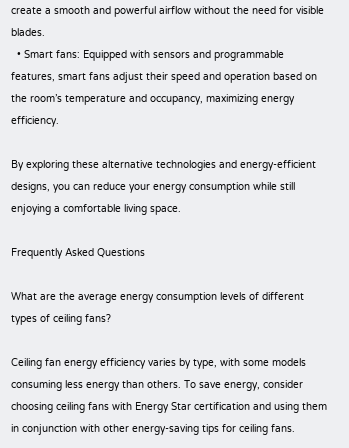create a smooth and powerful airflow without the need for visible blades.
  • Smart fans: Equipped with sensors and programmable features, smart fans adjust their speed and operation based on the room’s temperature and occupancy, maximizing energy efficiency.

By exploring these alternative technologies and energy-efficient designs, you can reduce your energy consumption while still enjoying a comfortable living space.

Frequently Asked Questions

What are the average energy consumption levels of different types of ceiling fans?

Ceiling fan energy efficiency varies by type, with some models consuming less energy than others. To save energy, consider choosing ceiling fans with Energy Star certification and using them in conjunction with other energy-saving tips for ceiling fans.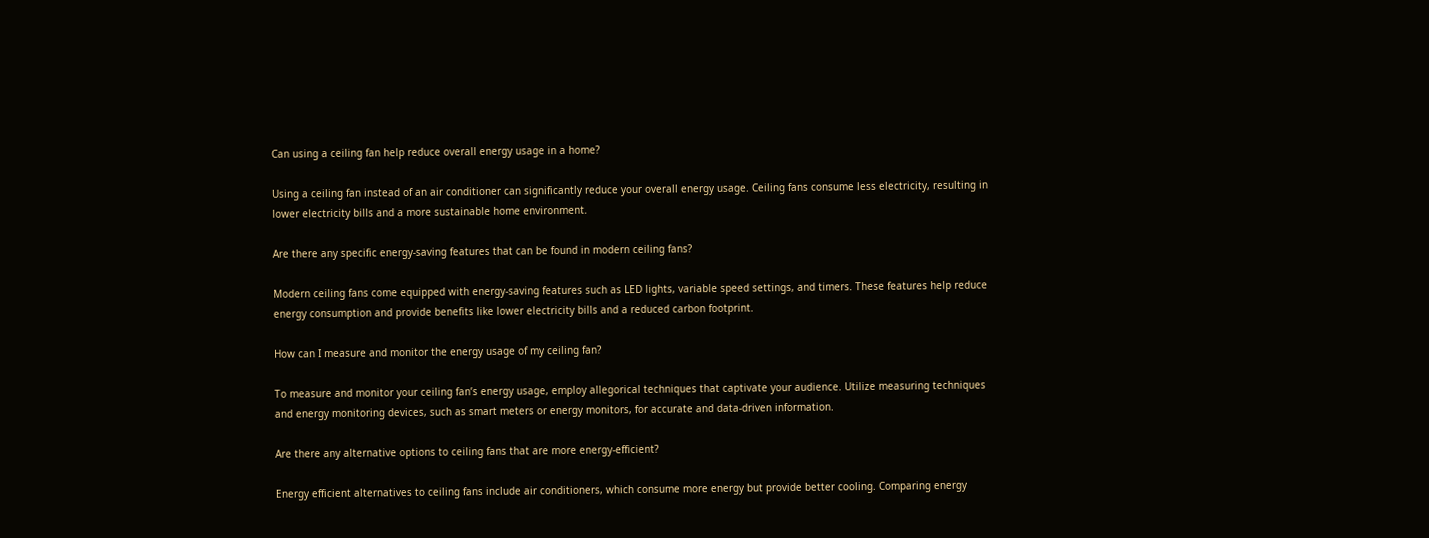Can using a ceiling fan help reduce overall energy usage in a home?

Using a ceiling fan instead of an air conditioner can significantly reduce your overall energy usage. Ceiling fans consume less electricity, resulting in lower electricity bills and a more sustainable home environment.

Are there any specific energy-saving features that can be found in modern ceiling fans?

Modern ceiling fans come equipped with energy-saving features such as LED lights, variable speed settings, and timers. These features help reduce energy consumption and provide benefits like lower electricity bills and a reduced carbon footprint.

How can I measure and monitor the energy usage of my ceiling fan?

To measure and monitor your ceiling fan’s energy usage, employ allegorical techniques that captivate your audience. Utilize measuring techniques and energy monitoring devices, such as smart meters or energy monitors, for accurate and data-driven information.

Are there any alternative options to ceiling fans that are more energy-efficient?

Energy efficient alternatives to ceiling fans include air conditioners, which consume more energy but provide better cooling. Comparing energy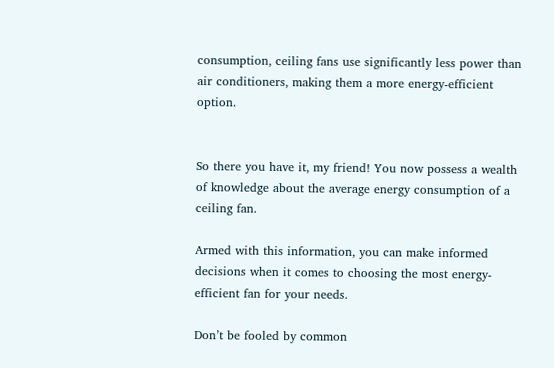consumption, ceiling fans use significantly less power than air conditioners, making them a more energy-efficient option.


So there you have it, my friend! You now possess a wealth of knowledge about the average energy consumption of a ceiling fan.

Armed with this information, you can make informed decisions when it comes to choosing the most energy-efficient fan for your needs.

Don’t be fooled by common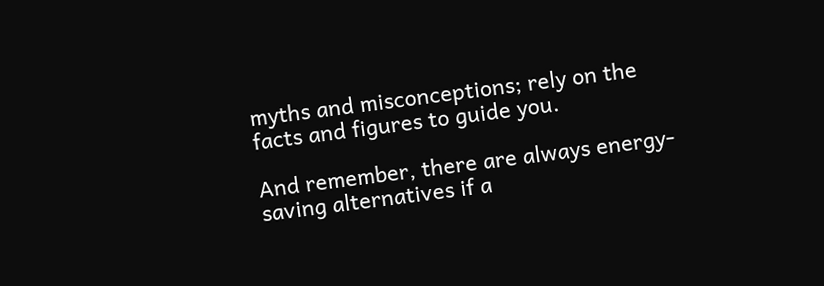myths and misconceptions; rely on the facts and figures to guide you.

And remember, there are always energy-saving alternatives if a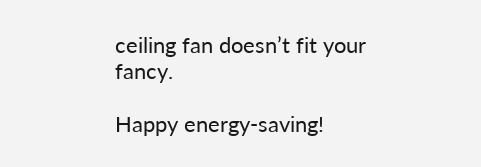ceiling fan doesn’t fit your fancy.

Happy energy-saving!